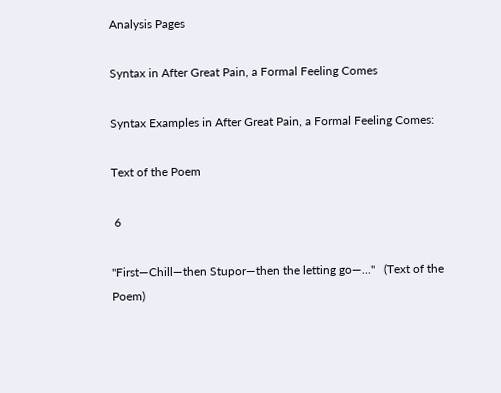Analysis Pages

Syntax in After Great Pain, a Formal Feeling Comes

Syntax Examples in After Great Pain, a Formal Feeling Comes:

Text of the Poem

 6

"First—Chill—then Stupor—then the letting go—..."   (Text of the Poem)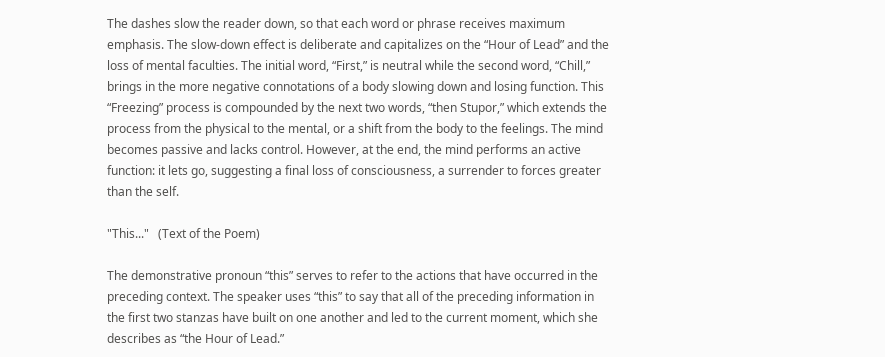The dashes slow the reader down, so that each word or phrase receives maximum emphasis. The slow-down effect is deliberate and capitalizes on the “Hour of Lead” and the loss of mental faculties. The initial word, “First,” is neutral while the second word, “Chill,” brings in the more negative connotations of a body slowing down and losing function. This “Freezing” process is compounded by the next two words, “then Stupor,” which extends the process from the physical to the mental, or a shift from the body to the feelings. The mind becomes passive and lacks control. However, at the end, the mind performs an active function: it lets go, suggesting a final loss of consciousness, a surrender to forces greater than the self.

"This..."   (Text of the Poem)

The demonstrative pronoun “this” serves to refer to the actions that have occurred in the preceding context. The speaker uses “this” to say that all of the preceding information in the first two stanzas have built on one another and led to the current moment, which she describes as “the Hour of Lead.”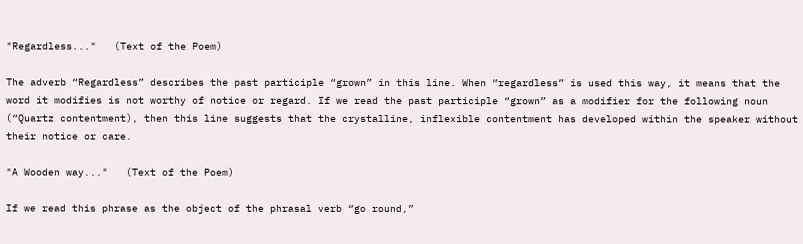"Regardless..."   (Text of the Poem)

The adverb “Regardless” describes the past participle “grown” in this line. When “regardless” is used this way, it means that the word it modifies is not worthy of notice or regard. If we read the past participle “grown” as a modifier for the following noun (“Quartz contentment), then this line suggests that the crystalline, inflexible contentment has developed within the speaker without their notice or care.

"A Wooden way..."   (Text of the Poem)

If we read this phrase as the object of the phrasal verb “go round,”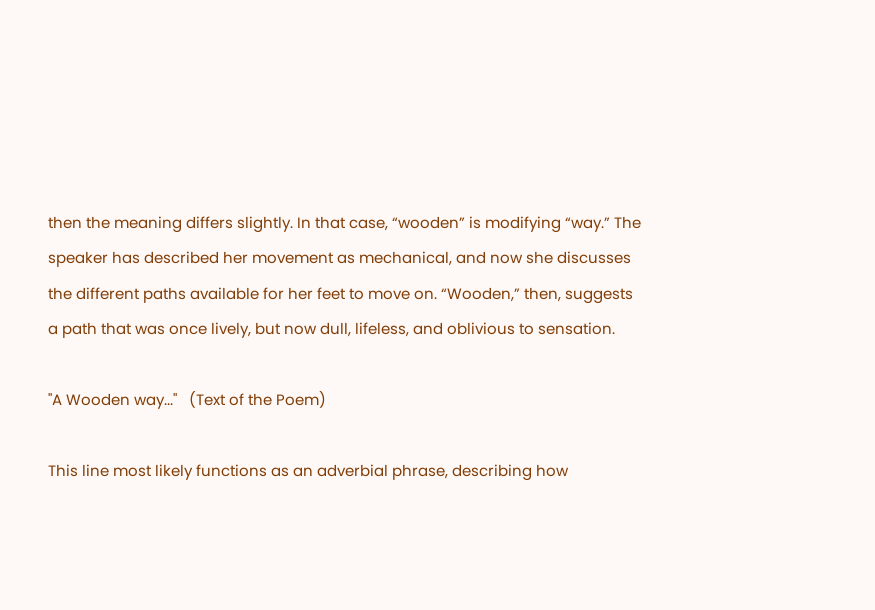then the meaning differs slightly. In that case, “wooden” is modifying “way.” The speaker has described her movement as mechanical, and now she discusses the different paths available for her feet to move on. “Wooden,” then, suggests a path that was once lively, but now dull, lifeless, and oblivious to sensation.

"A Wooden way..."   (Text of the Poem)

This line most likely functions as an adverbial phrase, describing how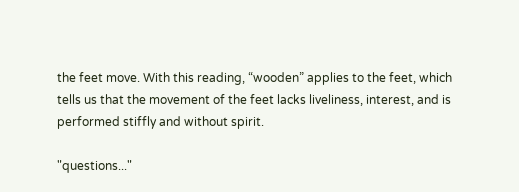the feet move. With this reading, “wooden” applies to the feet, which tells us that the movement of the feet lacks liveliness, interest, and is performed stiffly and without spirit.

"questions..."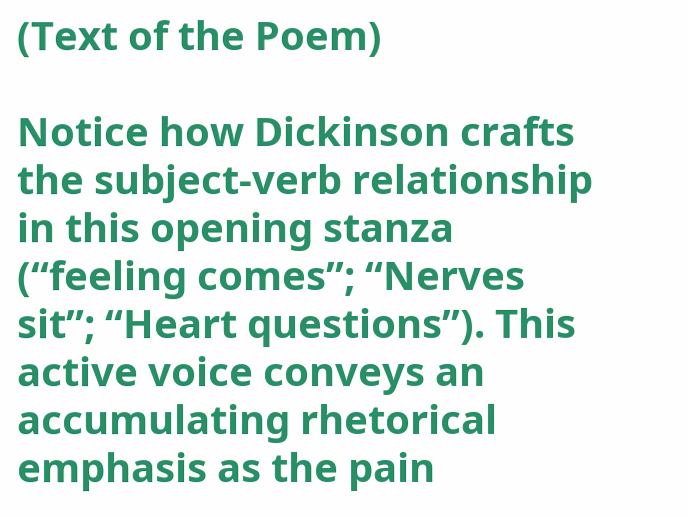(Text of the Poem)

Notice how Dickinson crafts the subject-verb relationship in this opening stanza (“feeling comes”; “Nerves sit”; “Heart questions”). This active voice conveys an accumulating rhetorical emphasis as the pain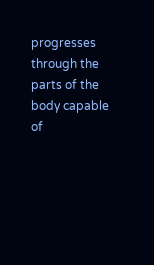progresses through the parts of the body capable of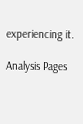experiencing it.

Analysis Pages